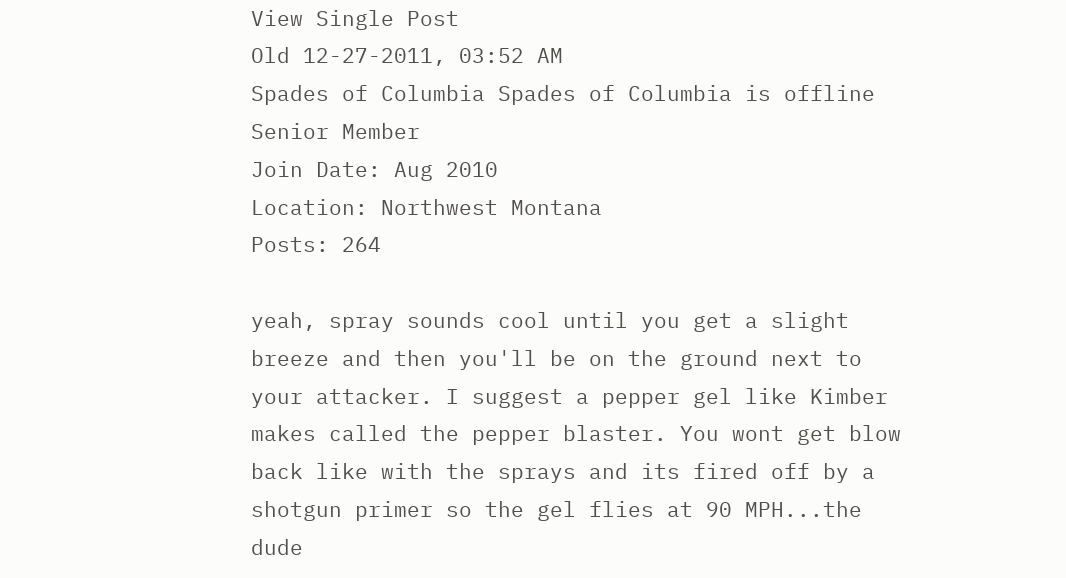View Single Post
Old 12-27-2011, 03:52 AM
Spades of Columbia Spades of Columbia is offline
Senior Member
Join Date: Aug 2010
Location: Northwest Montana
Posts: 264

yeah, spray sounds cool until you get a slight breeze and then you'll be on the ground next to your attacker. I suggest a pepper gel like Kimber makes called the pepper blaster. You wont get blow back like with the sprays and its fired off by a shotgun primer so the gel flies at 90 MPH...the dude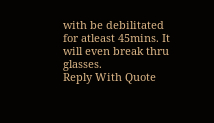with be debilitated for atleast 45mins. It will even break thru glasses.
Reply With Quote